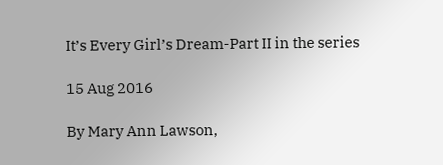It’s Every Girl’s Dream-Part II in the series

15 Aug 2016

By Mary Ann Lawson,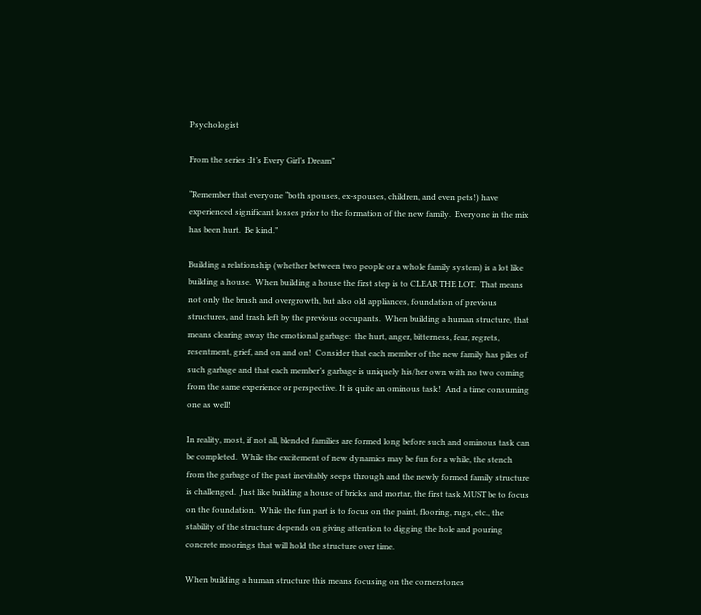Psychologist

From the series :It’s Every Girl’s Dream”

“Remember that everyone “both spouses, ex-spouses, children, and even pets!) have experienced significant losses prior to the formation of the new family.  Everyone in the mix has been hurt.  Be kind.”

Building a relationship (whether between two people or a whole family system) is a lot like building a house.  When building a house the first step is to CLEAR THE LOT.  That means not only the brush and overgrowth, but also old appliances, foundation of previous structures, and trash left by the previous occupants.  When building a human structure, that means clearing away the emotional garbage:  the hurt, anger, bitterness, fear, regrets, resentment, grief, and on and on!  Consider that each member of the new family has piles of such garbage and that each member’s garbage is uniquely his/her own with no two coming from the same experience or perspective. It is quite an ominous task!  And a time consuming one as well!

In reality, most, if not all, blended families are formed long before such and ominous task can be completed.  While the excitement of new dynamics may be fun for a while, the stench from the garbage of the past inevitably seeps through and the newly formed family structure is challenged.  Just like building a house of bricks and mortar, the first task MUST be to focus on the foundation.  While the fun part is to focus on the paint, flooring, rugs, etc., the stability of the structure depends on giving attention to digging the hole and pouring concrete moorings that will hold the structure over time.

When building a human structure this means focusing on the cornerstones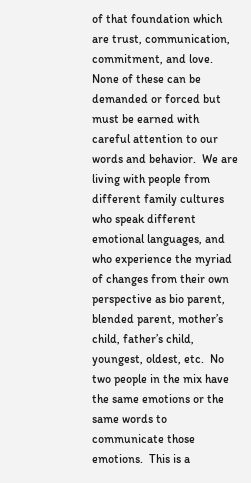of that foundation which are trust, communication, commitment, and love.  None of these can be demanded or forced but must be earned with careful attention to our words and behavior.  We are living with people from different family cultures who speak different emotional languages, and who experience the myriad of changes from their own perspective as bio parent, blended parent, mother’s child, father’s child, youngest, oldest, etc.  No two people in the mix have the same emotions or the same words to communicate those emotions.  This is a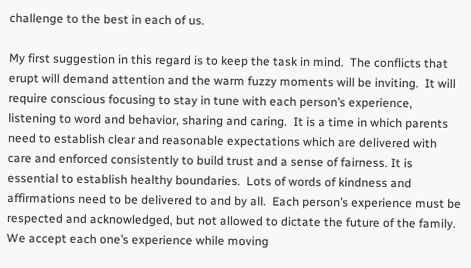challenge to the best in each of us.

My first suggestion in this regard is to keep the task in mind.  The conflicts that erupt will demand attention and the warm fuzzy moments will be inviting.  It will require conscious focusing to stay in tune with each person’s experience, listening to word and behavior, sharing and caring.  It is a time in which parents need to establish clear and reasonable expectations which are delivered with care and enforced consistently to build trust and a sense of fairness. It is essential to establish healthy boundaries.  Lots of words of kindness and affirmations need to be delivered to and by all.  Each person’s experience must be respected and acknowledged, but not allowed to dictate the future of the family.  We accept each one’s experience while moving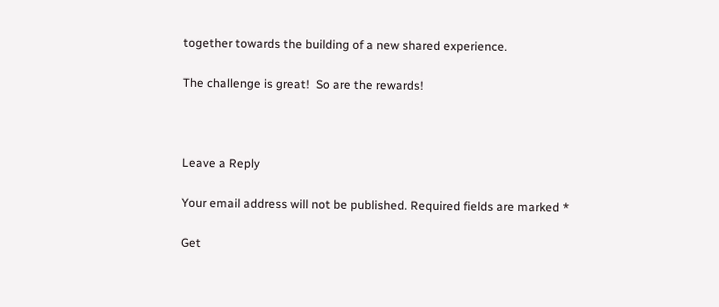together towards the building of a new shared experience.

The challenge is great!  So are the rewards!



Leave a Reply

Your email address will not be published. Required fields are marked *

Get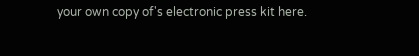your own copy of's electronic press kit here.